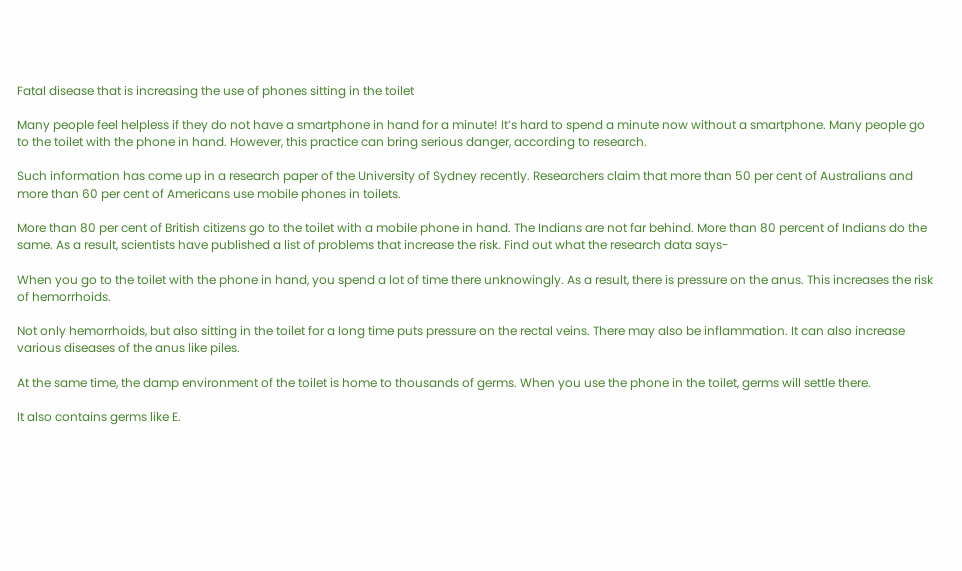Fatal disease that is increasing the use of phones sitting in the toilet

Many people feel helpless if they do not have a smartphone in hand for a minute! It’s hard to spend a minute now without a smartphone. Many people go to the toilet with the phone in hand. However, this practice can bring serious danger, according to research.

Such information has come up in a research paper of the University of Sydney recently. Researchers claim that more than 50 per cent of Australians and more than 60 per cent of Americans use mobile phones in toilets.

More than 80 per cent of British citizens go to the toilet with a mobile phone in hand. The Indians are not far behind. More than 80 percent of Indians do the same. As a result, scientists have published a list of problems that increase the risk. Find out what the research data says-

When you go to the toilet with the phone in hand, you spend a lot of time there unknowingly. As a result, there is pressure on the anus. This increases the risk of hemorrhoids.

Not only hemorrhoids, but also sitting in the toilet for a long time puts pressure on the rectal veins. There may also be inflammation. It can also increase various diseases of the anus like piles.

At the same time, the damp environment of the toilet is home to thousands of germs. When you use the phone in the toilet, germs will settle there.

It also contains germs like E.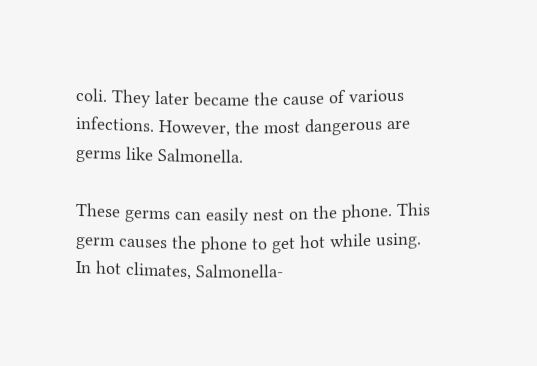coli. They later became the cause of various infections. However, the most dangerous are germs like Salmonella.

These germs can easily nest on the phone. This germ causes the phone to get hot while using. In hot climates, Salmonella-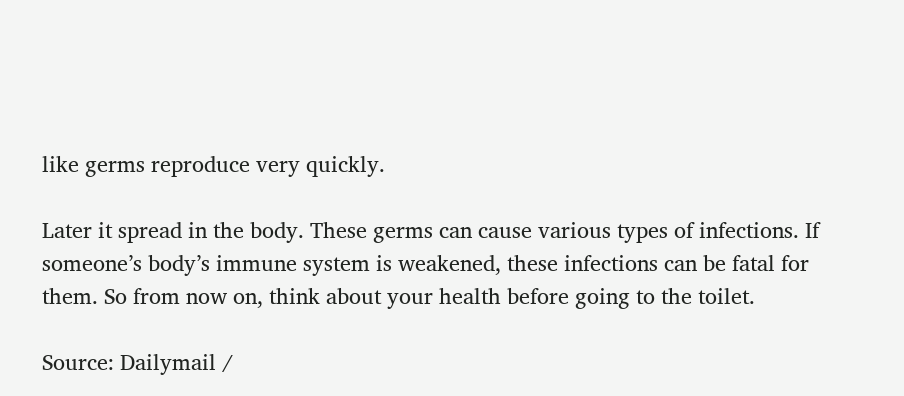like germs reproduce very quickly.

Later it spread in the body. These germs can cause various types of infections. If someone’s body’s immune system is weakened, these infections can be fatal for them. So from now on, think about your health before going to the toilet.

Source: Dailymail /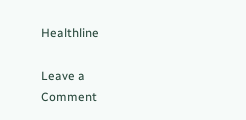Healthline

Leave a Comment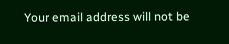Your email address will not be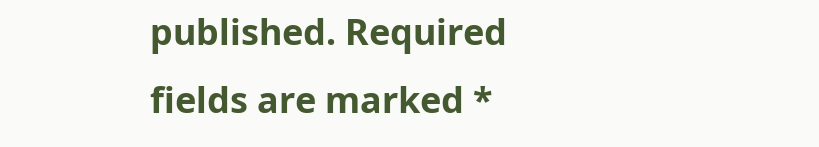published. Required fields are marked *